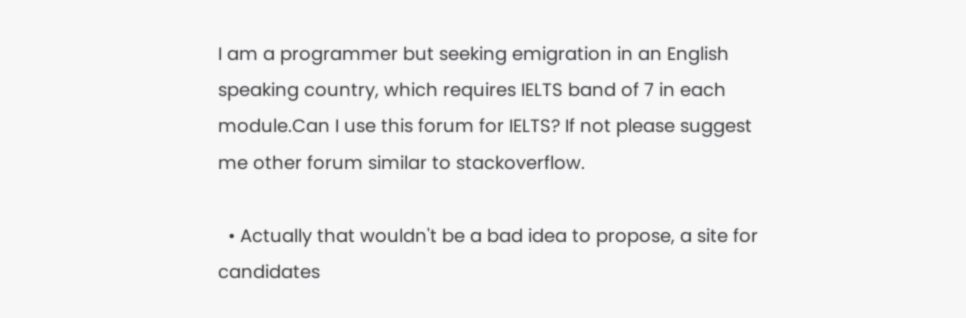I am a programmer but seeking emigration in an English speaking country, which requires IELTS band of 7 in each module.Can I use this forum for IELTS? If not please suggest me other forum similar to stackoverflow.

  • Actually that wouldn't be a bad idea to propose, a site for candidates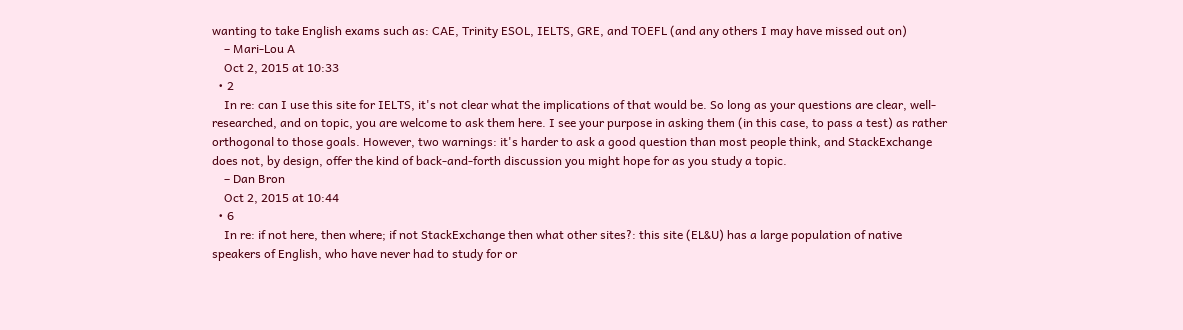wanting to take English exams such as: CAE, Trinity ESOL, IELTS, GRE, and TOEFL (and any others I may have missed out on)
    – Mari-Lou A
    Oct 2, 2015 at 10:33
  • 2
    In re: can I use this site for IELTS, it's not clear what the implications of that would be. So long as your questions are clear, well-researched, and on topic, you are welcome to ask them here. I see your purpose in asking them (in this case, to pass a test) as rather orthogonal to those goals. However, two warnings: it's harder to ask a good question than most people think, and StackExchange does not, by design, offer the kind of back-and-forth discussion you might hope for as you study a topic.
    – Dan Bron
    Oct 2, 2015 at 10:44
  • 6
    In re: if not here, then where; if not StackExchange then what other sites?: this site (EL&U) has a large population of native speakers of English, who have never had to study for or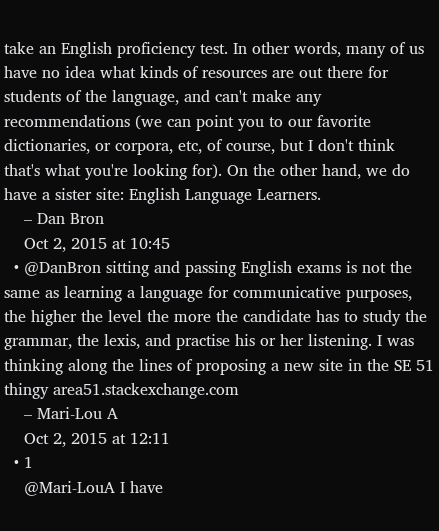take an English proficiency test. In other words, many of us have no idea what kinds of resources are out there for students of the language, and can't make any recommendations (we can point you to our favorite dictionaries, or corpora, etc, of course, but I don't think that's what you're looking for). On the other hand, we do have a sister site: English Language Learners.
    – Dan Bron
    Oct 2, 2015 at 10:45
  • @DanBron sitting and passing English exams is not the same as learning a language for communicative purposes, the higher the level the more the candidate has to study the grammar, the lexis, and practise his or her listening. I was thinking along the lines of proposing a new site in the SE 51 thingy area51.stackexchange.com
    – Mari-Lou A
    Oct 2, 2015 at 12:11
  • 1
    @Mari-LouA I have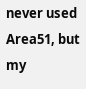never used Area51, but my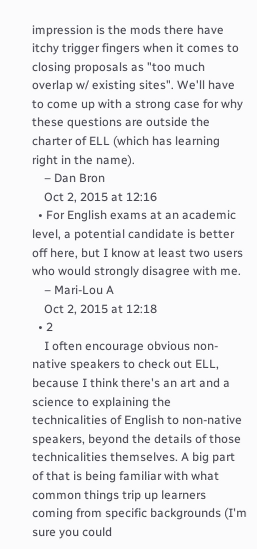impression is the mods there have itchy trigger fingers when it comes to closing proposals as "too much overlap w/ existing sites". We'll have to come up with a strong case for why these questions are outside the charter of ELL (which has learning right in the name).
    – Dan Bron
    Oct 2, 2015 at 12:16
  • For English exams at an academic level, a potential candidate is better off here, but I know at least two users who would strongly disagree with me.
    – Mari-Lou A
    Oct 2, 2015 at 12:18
  • 2
    I often encourage obvious non-native speakers to check out ELL, because I think there's an art and a science to explaining the technicalities of English to non-native speakers, beyond the details of those technicalities themselves. A big part of that is being familiar with what common things trip up learners coming from specific backgrounds (I'm sure you could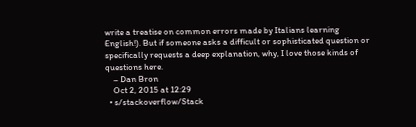write a treatise on common errors made by Italians learning English!). But if someone asks a difficult or sophisticated question or specifically requests a deep explanation, why, I love those kinds of questions here.
    – Dan Bron
    Oct 2, 2015 at 12:29
  • s/stackoverflow/Stack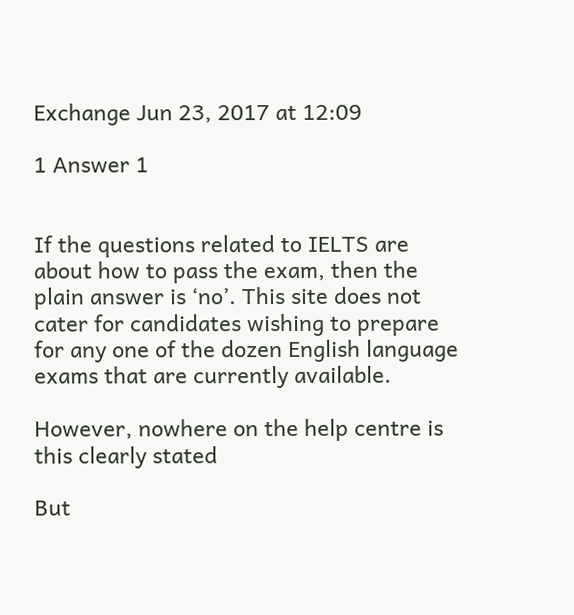Exchange Jun 23, 2017 at 12:09

1 Answer 1


If the questions related to IELTS are about how to pass the exam, then the plain answer is ‘no’. This site does not cater for candidates wishing to prepare for any one of the dozen English language exams that are currently available.

However, nowhere on the help centre is this clearly stated

But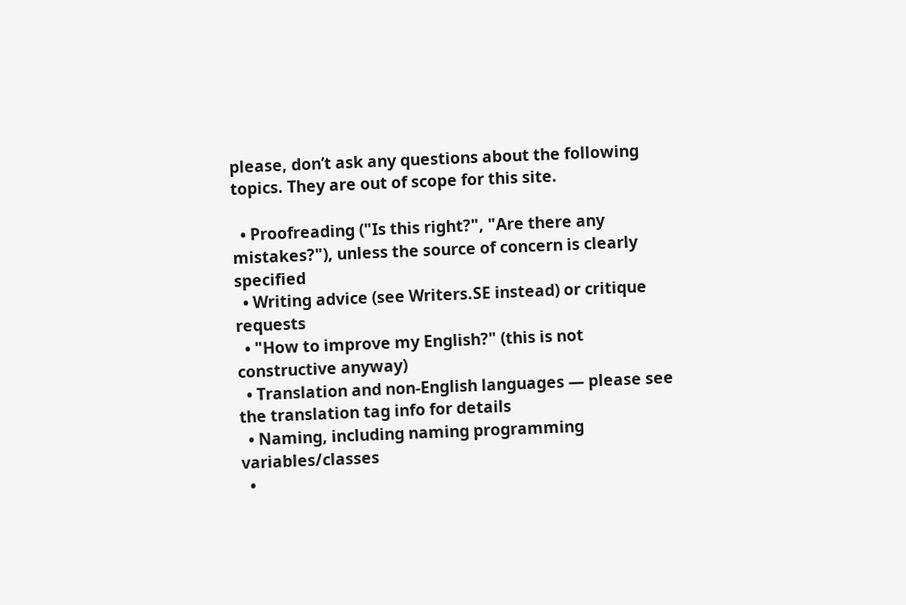please, don’t ask any questions about the following topics. They are out of scope for this site.

  • Proofreading ("Is this right?", "Are there any mistakes?"), unless the source of concern is clearly specified
  • Writing advice (see Writers.SE instead) or critique requests
  • "How to improve my English?" (this is not constructive anyway)
  • Translation and non-English languages — please see the translation tag info for details
  • Naming, including naming programming variables/classes
  •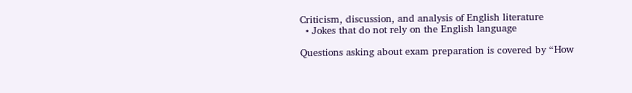Criticism, discussion, and analysis of English literature
  • Jokes that do not rely on the English language

Questions asking about exam preparation is covered by “How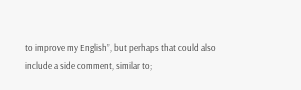to improve my English”, but perhaps that could also include a side comment, similar to;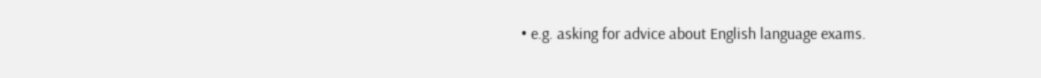• e.g. asking for advice about English language exams.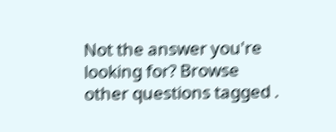Not the answer you're looking for? Browse other questions tagged .